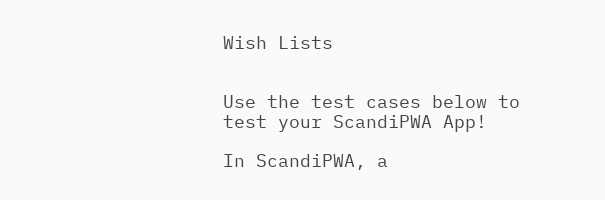Wish Lists


Use the test cases below to test your ScandiPWA App!

In ScandiPWA, a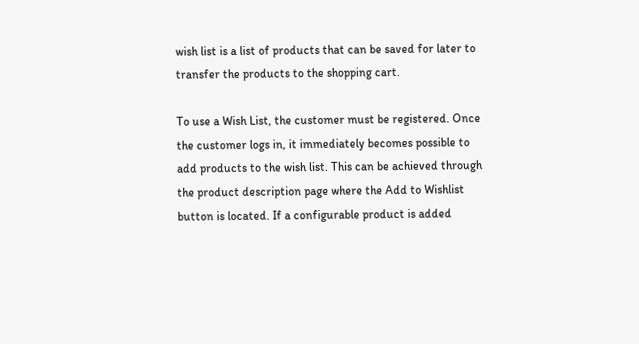wish list is a list of products that can be saved for later to transfer the products to the shopping cart.

To use a Wish List, the customer must be registered. Once the customer logs in, it immediately becomes possible to add products to the wish list. This can be achieved through the product description page where the Add to Wishlist button is located. If a configurable product is added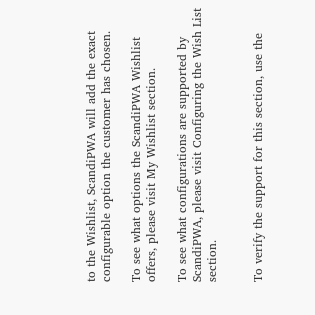to the Wishlist, ScandiPWA will add the exact configurable option the customer has chosen.

To see what options the ScandiPWA Wishlist offers, please visit My Wishlist section.

To see what configurations are supported by ScandiPWA, please visit Configuring the Wish List section.


To verify the support for this section, use the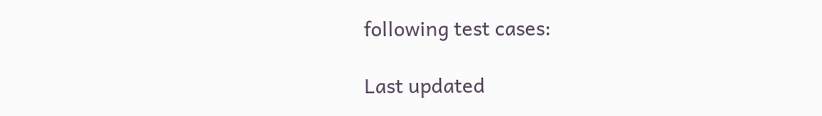following test cases:

Last updated